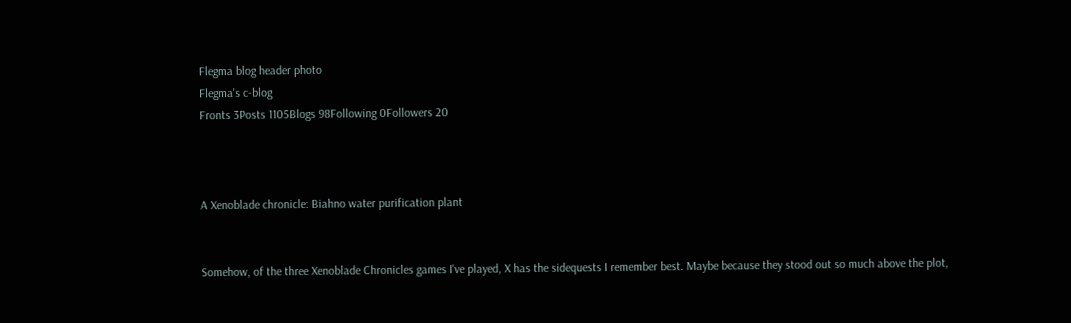Flegma blog header photo
Flegma's c-blog
Fronts 3Posts 1105Blogs 98Following 0Followers 20



A Xenoblade chronicle: Biahno water purification plant


Somehow, of the three Xenoblade Chronicles games I've played, X has the sidequests I remember best. Maybe because they stood out so much above the plot,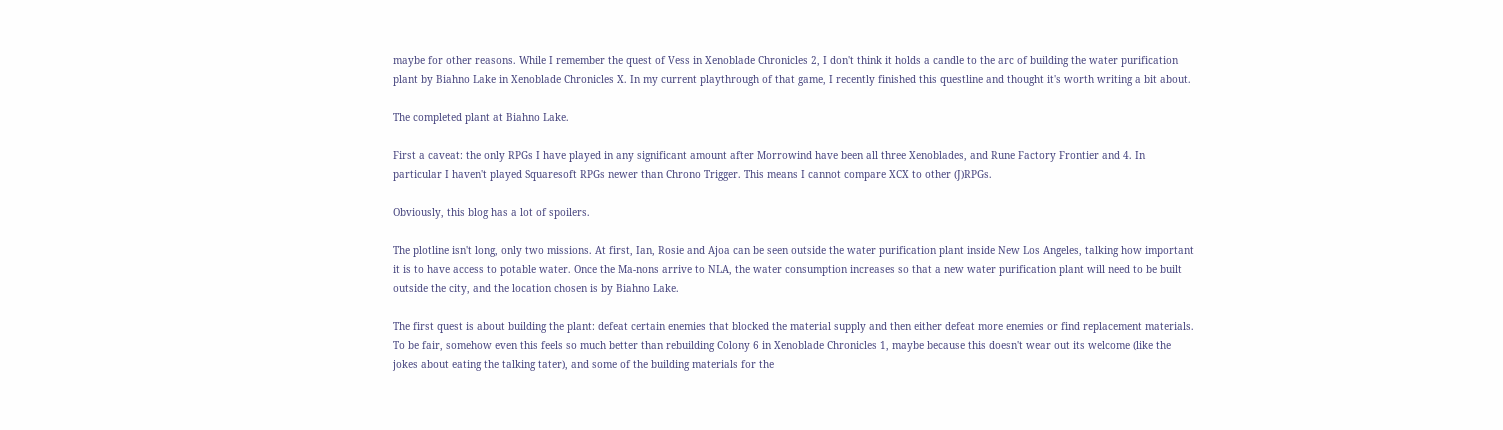maybe for other reasons. While I remember the quest of Vess in Xenoblade Chronicles 2, I don't think it holds a candle to the arc of building the water purification plant by Biahno Lake in Xenoblade Chronicles X. In my current playthrough of that game, I recently finished this questline and thought it's worth writing a bit about.

The completed plant at Biahno Lake.

First a caveat: the only RPGs I have played in any significant amount after Morrowind have been all three Xenoblades, and Rune Factory Frontier and 4. In particular I haven't played Squaresoft RPGs newer than Chrono Trigger. This means I cannot compare XCX to other (J)RPGs.

Obviously, this blog has a lot of spoilers.

The plotline isn't long, only two missions. At first, Ian, Rosie and Ajoa can be seen outside the water purification plant inside New Los Angeles, talking how important it is to have access to potable water. Once the Ma-nons arrive to NLA, the water consumption increases so that a new water purification plant will need to be built outside the city, and the location chosen is by Biahno Lake.

The first quest is about building the plant: defeat certain enemies that blocked the material supply and then either defeat more enemies or find replacement materials. To be fair, somehow even this feels so much better than rebuilding Colony 6 in Xenoblade Chronicles 1, maybe because this doesn't wear out its welcome (like the jokes about eating the talking tater), and some of the building materials for the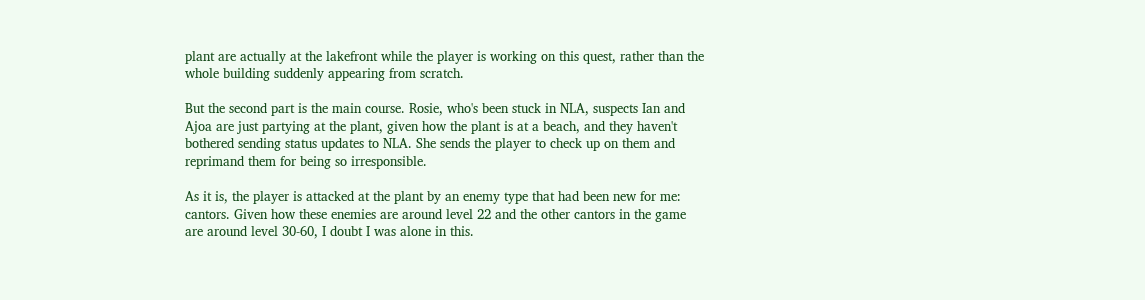plant are actually at the lakefront while the player is working on this quest, rather than the whole building suddenly appearing from scratch.

But the second part is the main course. Rosie, who's been stuck in NLA, suspects Ian and Ajoa are just partying at the plant, given how the plant is at a beach, and they haven't bothered sending status updates to NLA. She sends the player to check up on them and reprimand them for being so irresponsible.

As it is, the player is attacked at the plant by an enemy type that had been new for me: cantors. Given how these enemies are around level 22 and the other cantors in the game are around level 30-60, I doubt I was alone in this.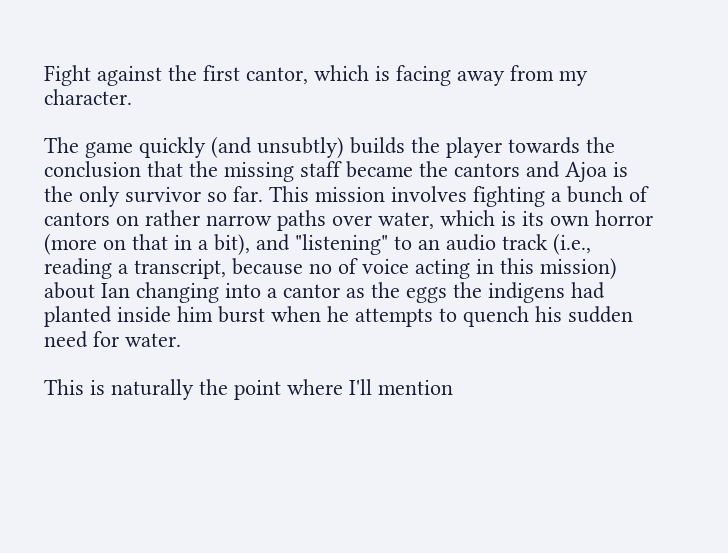Fight against the first cantor, which is facing away from my character.

The game quickly (and unsubtly) builds the player towards the conclusion that the missing staff became the cantors and Ajoa is the only survivor so far. This mission involves fighting a bunch of cantors on rather narrow paths over water, which is its own horror (more on that in a bit), and "listening" to an audio track (i.e., reading a transcript, because no of voice acting in this mission) about Ian changing into a cantor as the eggs the indigens had planted inside him burst when he attempts to quench his sudden need for water.

This is naturally the point where I'll mention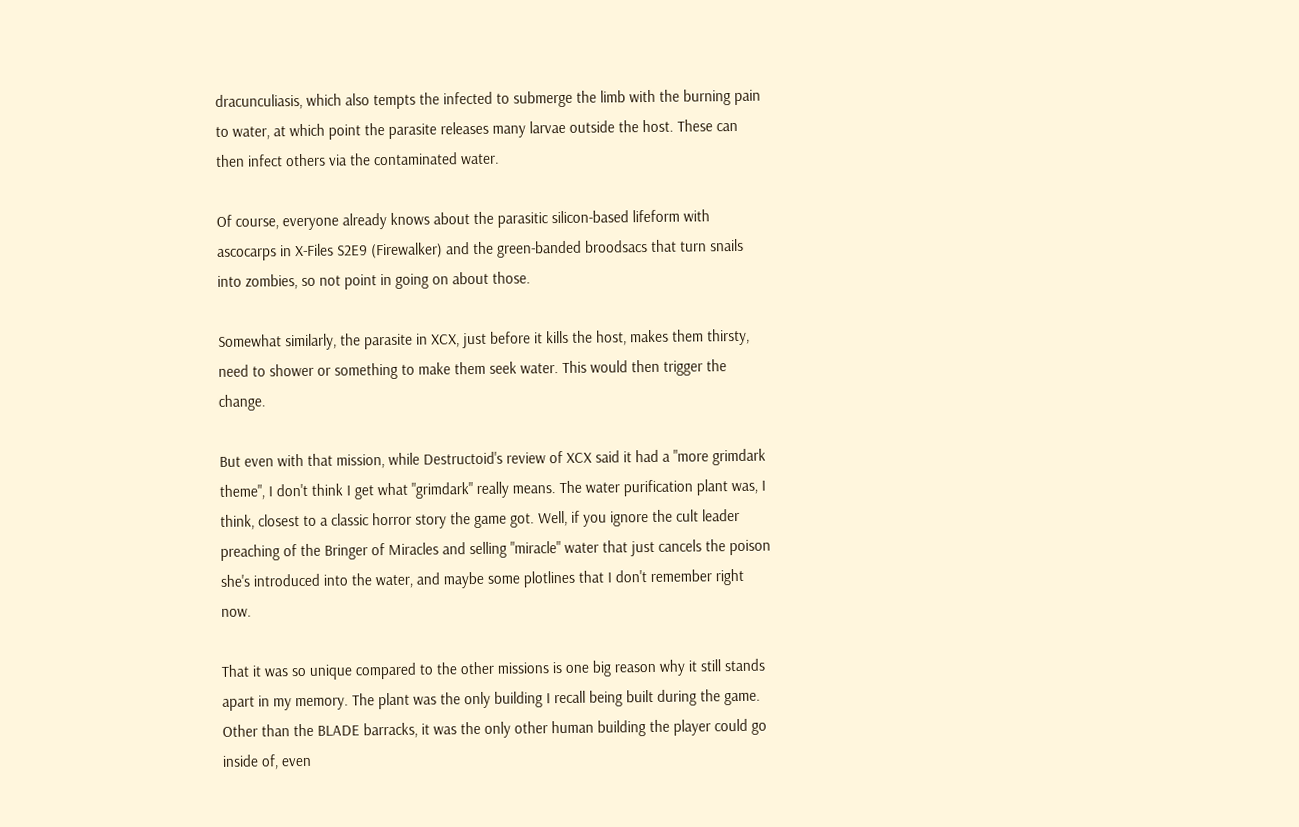dracunculiasis, which also tempts the infected to submerge the limb with the burning pain to water, at which point the parasite releases many larvae outside the host. These can then infect others via the contaminated water.

Of course, everyone already knows about the parasitic silicon-based lifeform with ascocarps in X-Files S2E9 (Firewalker) and the green-banded broodsacs that turn snails into zombies, so not point in going on about those.

Somewhat similarly, the parasite in XCX, just before it kills the host, makes them thirsty, need to shower or something to make them seek water. This would then trigger the change.

But even with that mission, while Destructoid's review of XCX said it had a "more grimdark theme", I don't think I get what "grimdark" really means. The water purification plant was, I think, closest to a classic horror story the game got. Well, if you ignore the cult leader preaching of the Bringer of Miracles and selling "miracle" water that just cancels the poison she's introduced into the water, and maybe some plotlines that I don't remember right now.

That it was so unique compared to the other missions is one big reason why it still stands apart in my memory. The plant was the only building I recall being built during the game. Other than the BLADE barracks, it was the only other human building the player could go inside of, even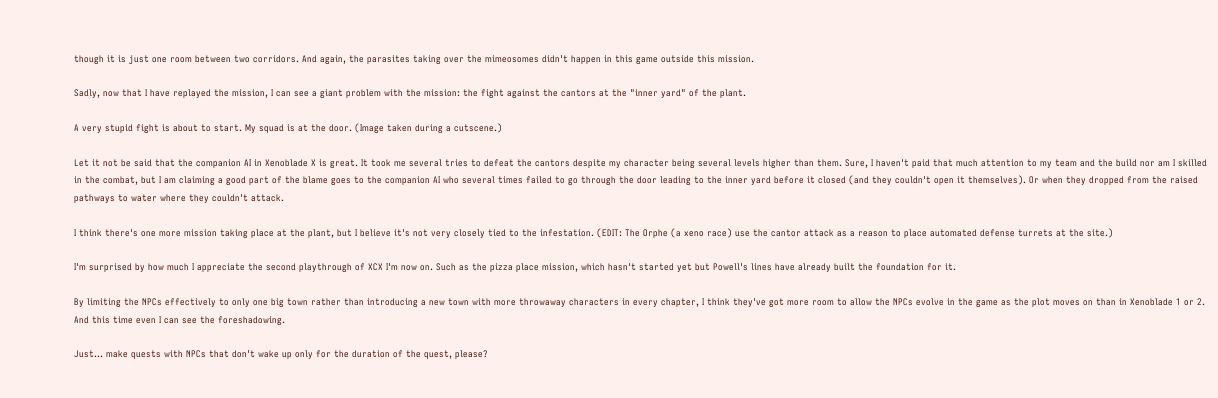though it is just one room between two corridors. And again, the parasites taking over the mimeosomes didn't happen in this game outside this mission.

Sadly, now that I have replayed the mission, I can see a giant problem with the mission: the fight against the cantors at the "inner yard" of the plant.

A very stupid fight is about to start. My squad is at the door. (Image taken during a cutscene.)

Let it not be said that the companion AI in Xenoblade X is great. It took me several tries to defeat the cantors despite my character being several levels higher than them. Sure, I haven't paid that much attention to my team and the build nor am I skilled in the combat, but I am claiming a good part of the blame goes to the companion AI who several times failed to go through the door leading to the inner yard before it closed (and they couldn't open it themselves). Or when they dropped from the raised pathways to water where they couldn't attack.

I think there's one more mission taking place at the plant, but I believe it's not very closely tied to the infestation. (EDIT: The Orphe (a xeno race) use the cantor attack as a reason to place automated defense turrets at the site.)

I'm surprised by how much I appreciate the second playthrough of XCX I'm now on. Such as the pizza place mission, which hasn't started yet but Powell's lines have already built the foundation for it.

By limiting the NPCs effectively to only one big town rather than introducing a new town with more throwaway characters in every chapter, I think they've got more room to allow the NPCs evolve in the game as the plot moves on than in Xenoblade 1 or 2. And this time even I can see the foreshadowing.

Just... make quests with NPCs that don't wake up only for the duration of the quest, please?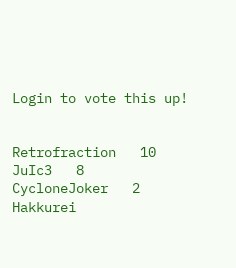Login to vote this up!


Retrofraction   10
JuIc3   8
CycloneJoker   2
Hakkurei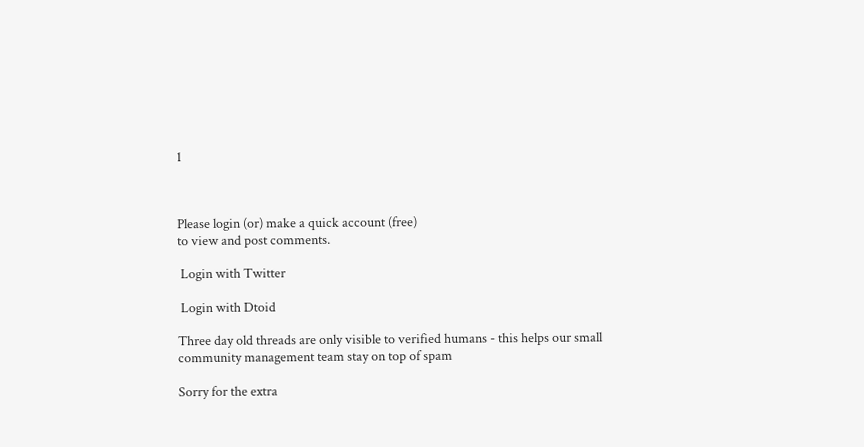1



Please login (or) make a quick account (free)
to view and post comments.

 Login with Twitter

 Login with Dtoid

Three day old threads are only visible to verified humans - this helps our small community management team stay on top of spam

Sorry for the extra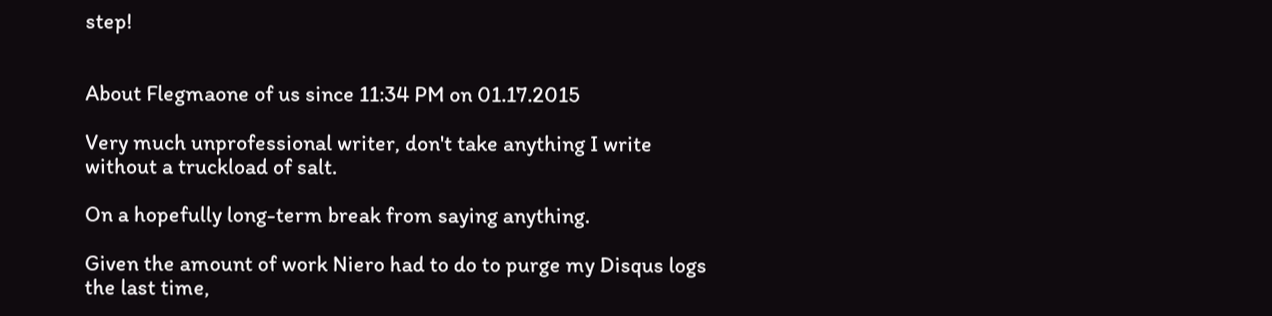step!


About Flegmaone of us since 11:34 PM on 01.17.2015

Very much unprofessional writer, don't take anything I write without a truckload of salt.

On a hopefully long-term break from saying anything.

Given the amount of work Niero had to do to purge my Disqus logs the last time,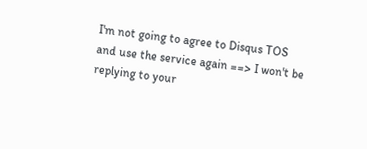I'm not going to agree to Disqus TOS and use the service again ==> I won't be replying to your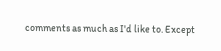comments as much as I'd like to. Except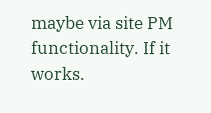maybe via site PM functionality. If it works.